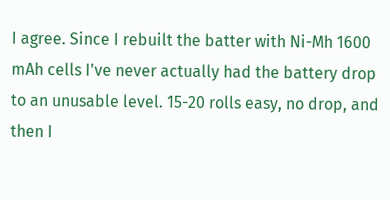I agree. Since I rebuilt the batter with Ni-Mh 1600 mAh cells I've never actually had the battery drop to an unusable level. 15-20 rolls easy, no drop, and then I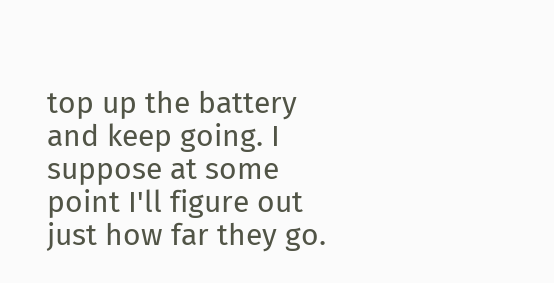top up the battery and keep going. I suppose at some point I'll figure out just how far they go.